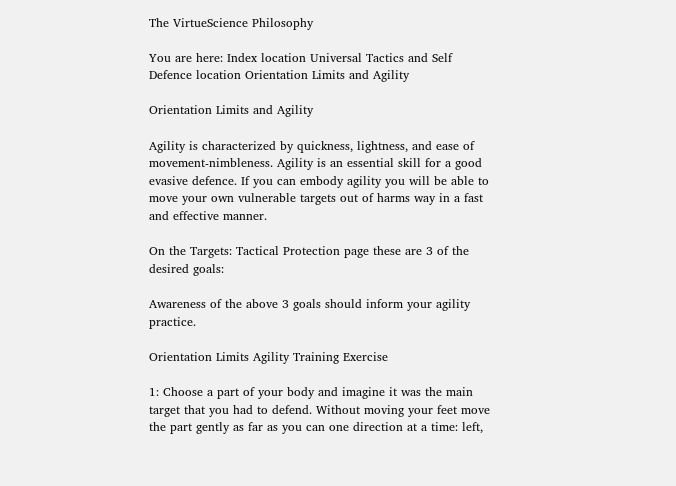The VirtueScience Philosophy

You are here: Index location Universal Tactics and Self Defence location Orientation Limits and Agility

Orientation Limits and Agility

Agility is characterized by quickness, lightness, and ease of movement-nimbleness. Agility is an essential skill for a good evasive defence. If you can embody agility you will be able to move your own vulnerable targets out of harms way in a fast and effective manner.

On the Targets: Tactical Protection page these are 3 of the desired goals:

Awareness of the above 3 goals should inform your agility practice.

Orientation Limits Agility Training Exercise

1: Choose a part of your body and imagine it was the main target that you had to defend. Without moving your feet move the part gently as far as you can one direction at a time: left,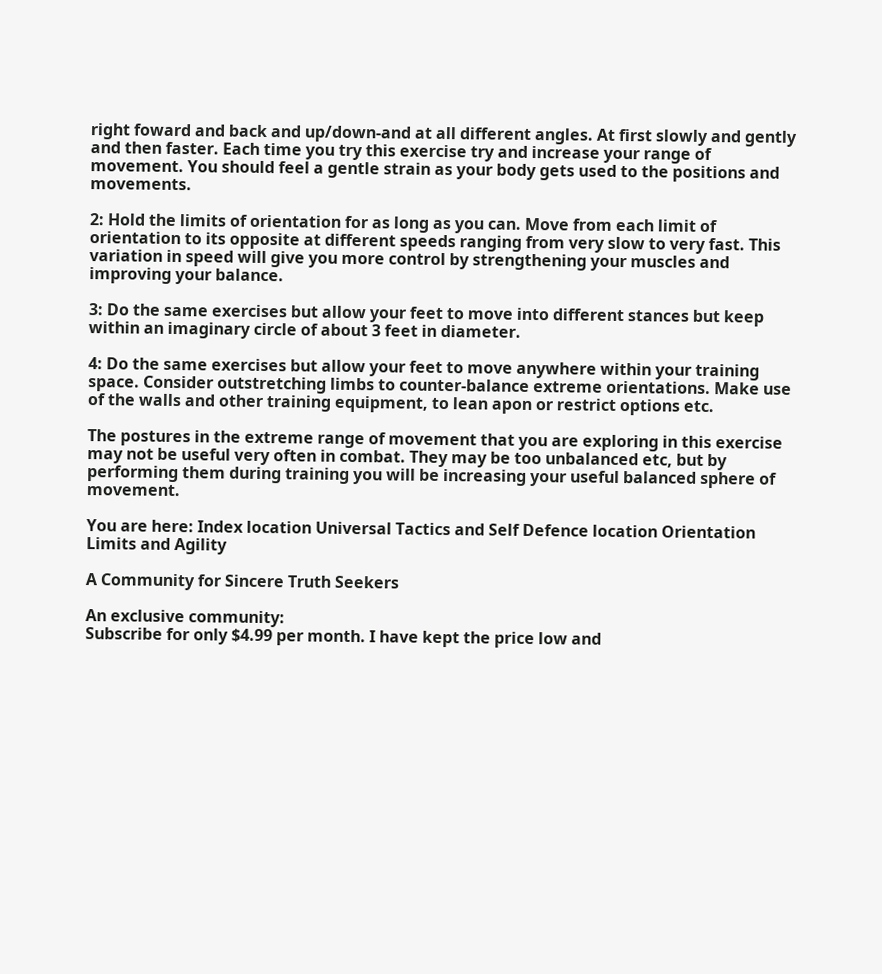right foward and back and up/down-and at all different angles. At first slowly and gently and then faster. Each time you try this exercise try and increase your range of movement. You should feel a gentle strain as your body gets used to the positions and movements.

2: Hold the limits of orientation for as long as you can. Move from each limit of orientation to its opposite at different speeds ranging from very slow to very fast. This variation in speed will give you more control by strengthening your muscles and improving your balance.

3: Do the same exercises but allow your feet to move into different stances but keep within an imaginary circle of about 3 feet in diameter.

4: Do the same exercises but allow your feet to move anywhere within your training space. Consider outstretching limbs to counter-balance extreme orientations. Make use of the walls and other training equipment, to lean apon or restrict options etc.

The postures in the extreme range of movement that you are exploring in this exercise may not be useful very often in combat. They may be too unbalanced etc, but by performing them during training you will be increasing your useful balanced sphere of movement.

You are here: Index location Universal Tactics and Self Defence location Orientation Limits and Agility

A Community for Sincere Truth Seekers

An exclusive community:
Subscribe for only $4.99 per month. I have kept the price low and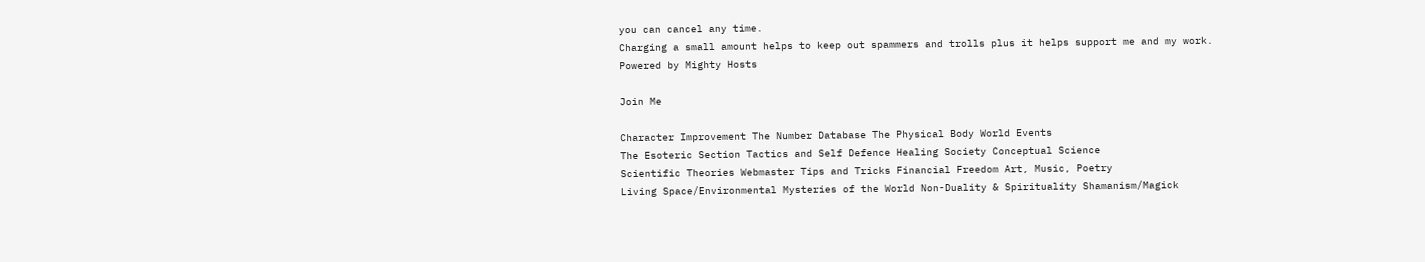you can cancel any time.
Charging a small amount helps to keep out spammers and trolls plus it helps support me and my work.
Powered by Mighty Hosts

Join Me

Character Improvement The Number Database The Physical Body World Events
The Esoteric Section Tactics and Self Defence Healing Society Conceptual Science
Scientific Theories Webmaster Tips and Tricks Financial Freedom Art, Music, Poetry
Living Space/Environmental Mysteries of the World Non-Duality & Spirituality Shamanism/Magick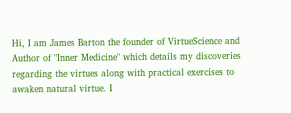Hi, I am James Barton the founder of VirtueScience and Author of "Inner Medicine" which details my discoveries regarding the virtues along with practical exercises to awaken natural virtue. I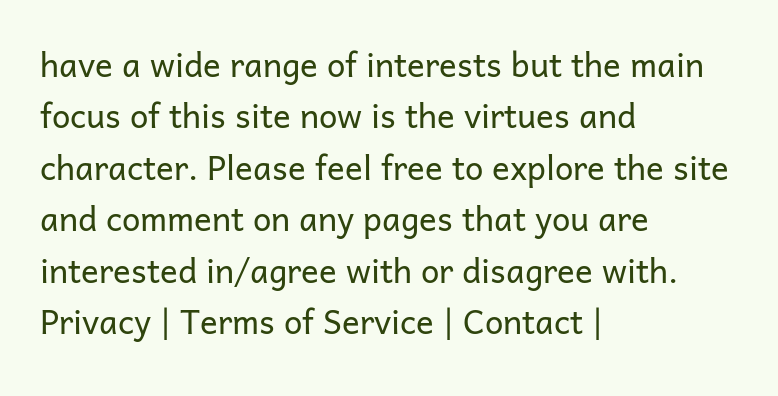have a wide range of interests but the main focus of this site now is the virtues and character. Please feel free to explore the site and comment on any pages that you are interested in/agree with or disagree with.
Privacy | Terms of Service | Contact |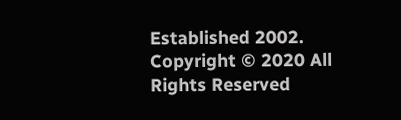Established 2002. Copyright © 2020 All Rights Reserved